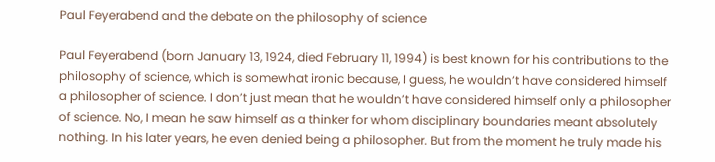Paul Feyerabend and the debate on the philosophy of science

Paul Feyerabend (born January 13, 1924, died February 11, 1994) is best known for his contributions to the philosophy of science, which is somewhat ironic because, I guess, he wouldn’t have considered himself a philosopher of science. I don’t just mean that he wouldn’t have considered himself only a philosopher of science. No, I mean he saw himself as a thinker for whom disciplinary boundaries meant absolutely nothing. In his later years, he even denied being a philosopher. But from the moment he truly made his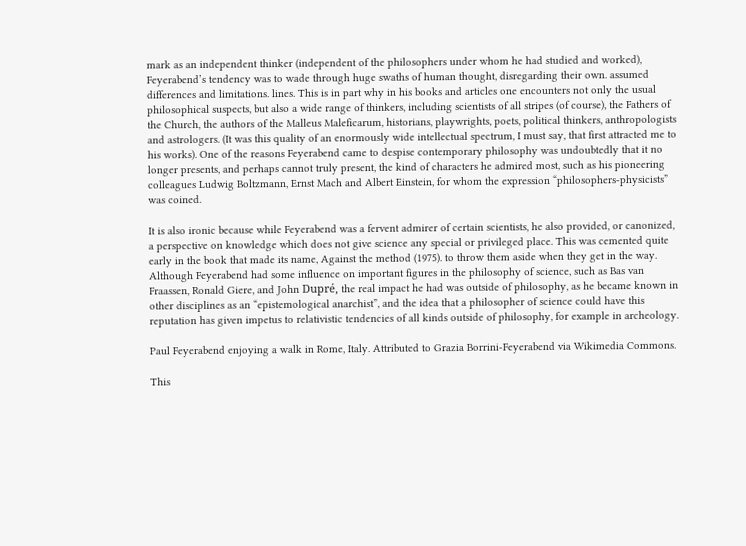mark as an independent thinker (independent of the philosophers under whom he had studied and worked), Feyerabend’s tendency was to wade through huge swaths of human thought, disregarding their own. assumed differences and limitations. lines. This is in part why in his books and articles one encounters not only the usual philosophical suspects, but also a wide range of thinkers, including scientists of all stripes (of course), the Fathers of the Church, the authors of the Malleus Maleficarum, historians, playwrights, poets, political thinkers, anthropologists and astrologers. (It was this quality of an enormously wide intellectual spectrum, I must say, that first attracted me to his works). One of the reasons Feyerabend came to despise contemporary philosophy was undoubtedly that it no longer presents, and perhaps cannot truly present, the kind of characters he admired most, such as his pioneering colleagues Ludwig Boltzmann, Ernst Mach and Albert Einstein, for whom the expression “philosophers-physicists” was coined.

It is also ironic because while Feyerabend was a fervent admirer of certain scientists, he also provided, or canonized, a perspective on knowledge which does not give science any special or privileged place. This was cemented quite early in the book that made its name, Against the method (1975). to throw them aside when they get in the way. Although Feyerabend had some influence on important figures in the philosophy of science, such as Bas van Fraassen, Ronald Giere, and John Dupré, the real impact he had was outside of philosophy, as he became known in other disciplines as an “epistemological anarchist”, and the idea that a philosopher of science could have this reputation has given impetus to relativistic tendencies of all kinds outside of philosophy, for example in archeology.

Paul Feyerabend enjoying a walk in Rome, Italy. Attributed to Grazia Borrini-Feyerabend via Wikimedia Commons.

This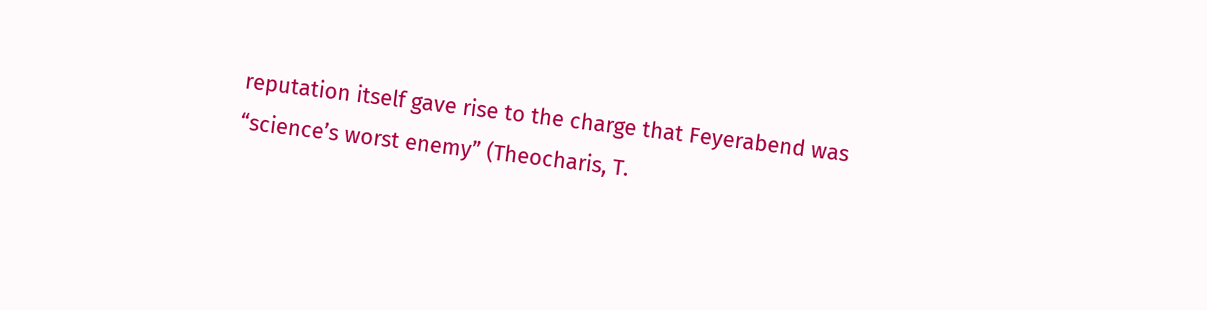reputation itself gave rise to the charge that Feyerabend was “science’s worst enemy” (Theocharis, T.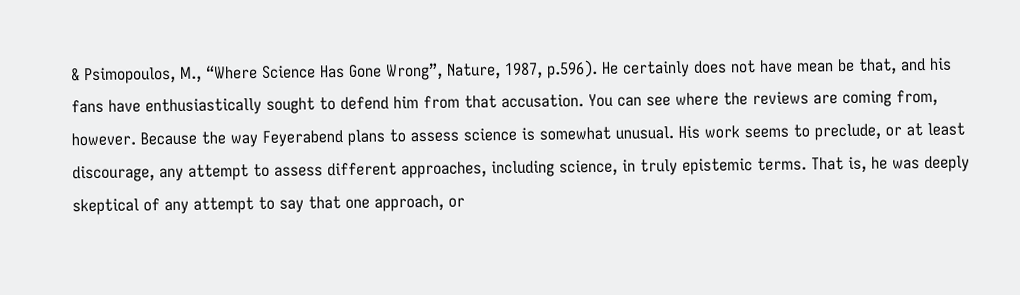& Psimopoulos, M., “Where Science Has Gone Wrong”, Nature, 1987, p.596). He certainly does not have mean be that, and his fans have enthusiastically sought to defend him from that accusation. You can see where the reviews are coming from, however. Because the way Feyerabend plans to assess science is somewhat unusual. His work seems to preclude, or at least discourage, any attempt to assess different approaches, including science, in truly epistemic terms. That is, he was deeply skeptical of any attempt to say that one approach, or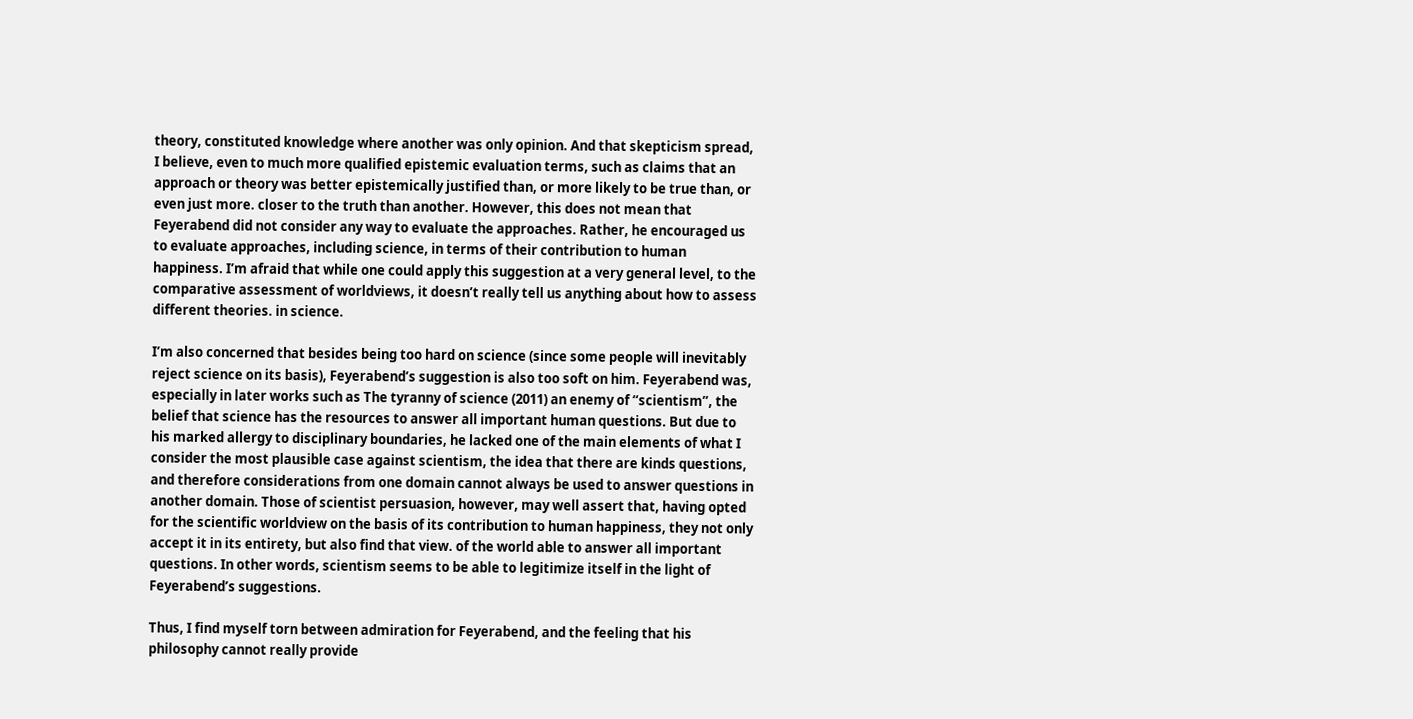theory, constituted knowledge where another was only opinion. And that skepticism spread, I believe, even to much more qualified epistemic evaluation terms, such as claims that an approach or theory was better epistemically justified than, or more likely to be true than, or even just more. closer to the truth than another. However, this does not mean that Feyerabend did not consider any way to evaluate the approaches. Rather, he encouraged us to evaluate approaches, including science, in terms of their contribution to human happiness. I’m afraid that while one could apply this suggestion at a very general level, to the comparative assessment of worldviews, it doesn’t really tell us anything about how to assess different theories. in science.

I’m also concerned that besides being too hard on science (since some people will inevitably reject science on its basis), Feyerabend’s suggestion is also too soft on him. Feyerabend was, especially in later works such as The tyranny of science (2011) an enemy of “scientism”, the belief that science has the resources to answer all important human questions. But due to his marked allergy to disciplinary boundaries, he lacked one of the main elements of what I consider the most plausible case against scientism, the idea that there are kinds questions, and therefore considerations from one domain cannot always be used to answer questions in another domain. Those of scientist persuasion, however, may well assert that, having opted for the scientific worldview on the basis of its contribution to human happiness, they not only accept it in its entirety, but also find that view. of the world able to answer all important questions. In other words, scientism seems to be able to legitimize itself in the light of Feyerabend’s suggestions.

Thus, I find myself torn between admiration for Feyerabend, and the feeling that his philosophy cannot really provide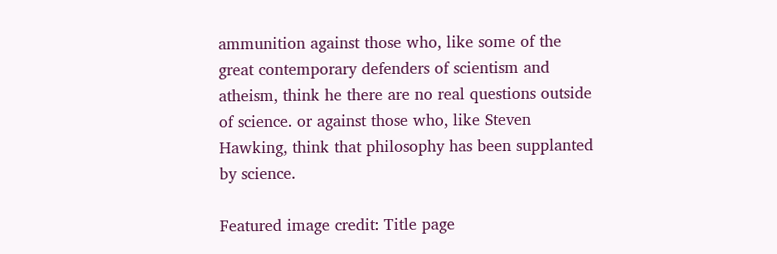ammunition against those who, like some of the great contemporary defenders of scientism and atheism, think he there are no real questions outside of science. or against those who, like Steven Hawking, think that philosophy has been supplanted by science.

Featured image credit: Title page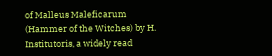of Malleus Maleficarum (Hammer of the Witches) by H. Institutoris, a widely read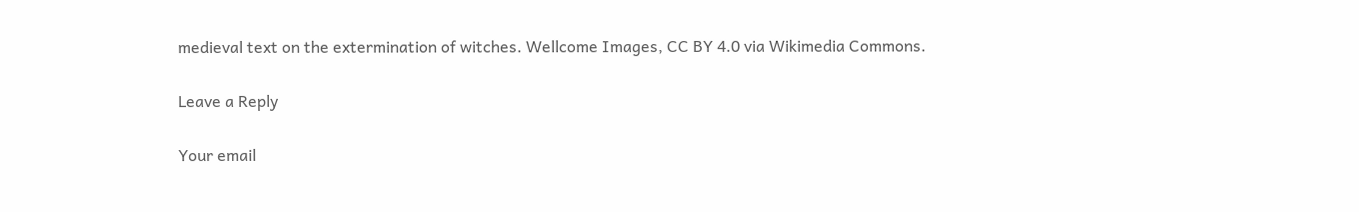medieval text on the extermination of witches. Wellcome Images, CC BY 4.0 via Wikimedia Commons.

Leave a Reply

Your email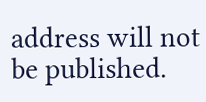address will not be published.